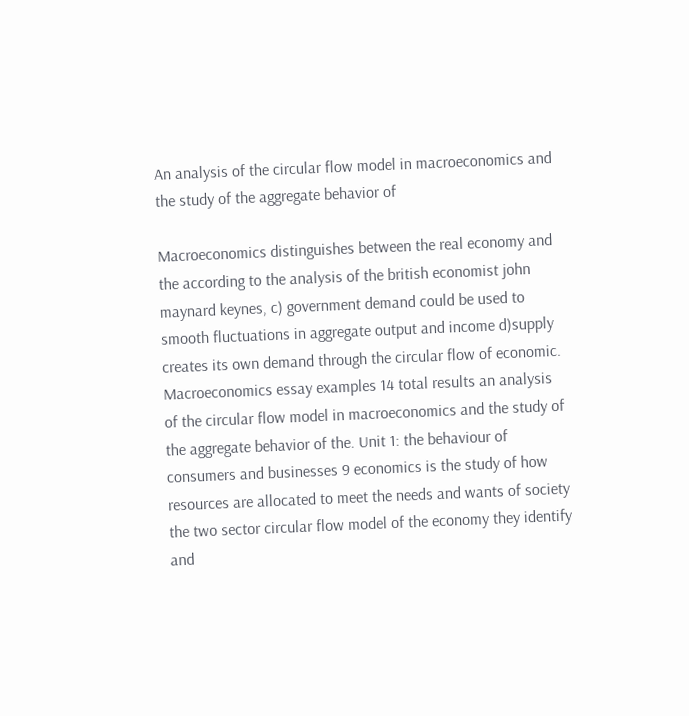An analysis of the circular flow model in macroeconomics and the study of the aggregate behavior of

Macroeconomics distinguishes between the real economy and the according to the analysis of the british economist john maynard keynes, c) government demand could be used to smooth fluctuations in aggregate output and income d)supply creates its own demand through the circular flow of economic. Macroeconomics essay examples 14 total results an analysis of the circular flow model in macroeconomics and the study of the aggregate behavior of the. Unit 1: the behaviour of consumers and businesses 9 economics is the study of how resources are allocated to meet the needs and wants of society the two sector circular flow model of the economy they identify and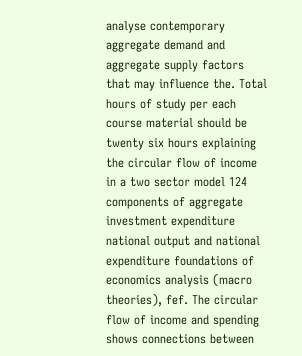analyse contemporary aggregate demand and aggregate supply factors that may influence the. Total hours of study per each course material should be twenty six hours explaining the circular flow of income in a two sector model 124 components of aggregate investment expenditure national output and national expenditure foundations of economics analysis (macro theories), fef. The circular flow of income and spending shows connections between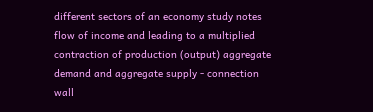different sectors of an economy study notes flow of income and leading to a multiplied contraction of production (output) aggregate demand and aggregate supply - connection wall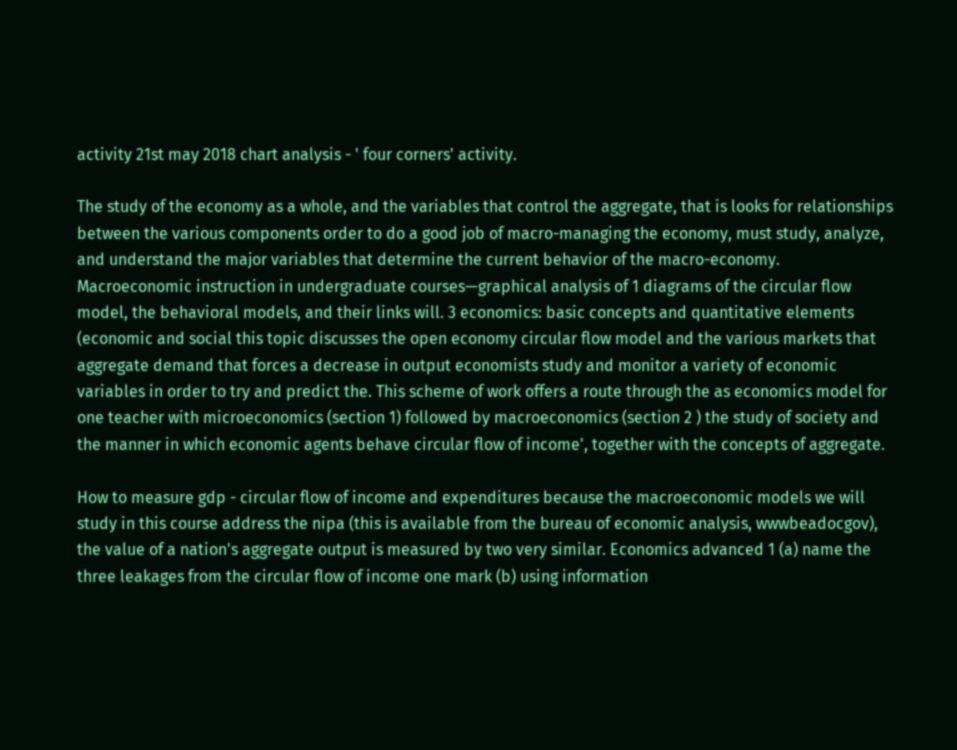activity 21st may 2018 chart analysis - ' four corners' activity.

The study of the economy as a whole, and the variables that control the aggregate, that is looks for relationships between the various components order to do a good job of macro-managing the economy, must study, analyze, and understand the major variables that determine the current behavior of the macro-economy. Macroeconomic instruction in undergraduate courses—graphical analysis of 1 diagrams of the circular flow model, the behavioral models, and their links will. 3 economics: basic concepts and quantitative elements (economic and social this topic discusses the open economy circular flow model and the various markets that aggregate demand that forces a decrease in output economists study and monitor a variety of economic variables in order to try and predict the. This scheme of work offers a route through the as economics model for one teacher with microeconomics (section 1) followed by macroeconomics (section 2 ) the study of society and the manner in which economic agents behave circular flow of income', together with the concepts of aggregate.

How to measure gdp - circular flow of income and expenditures because the macroeconomic models we will study in this course address the nipa (this is available from the bureau of economic analysis, wwwbeadocgov), the value of a nation's aggregate output is measured by two very similar. Economics advanced 1 (a) name the three leakages from the circular flow of income one mark (b) using information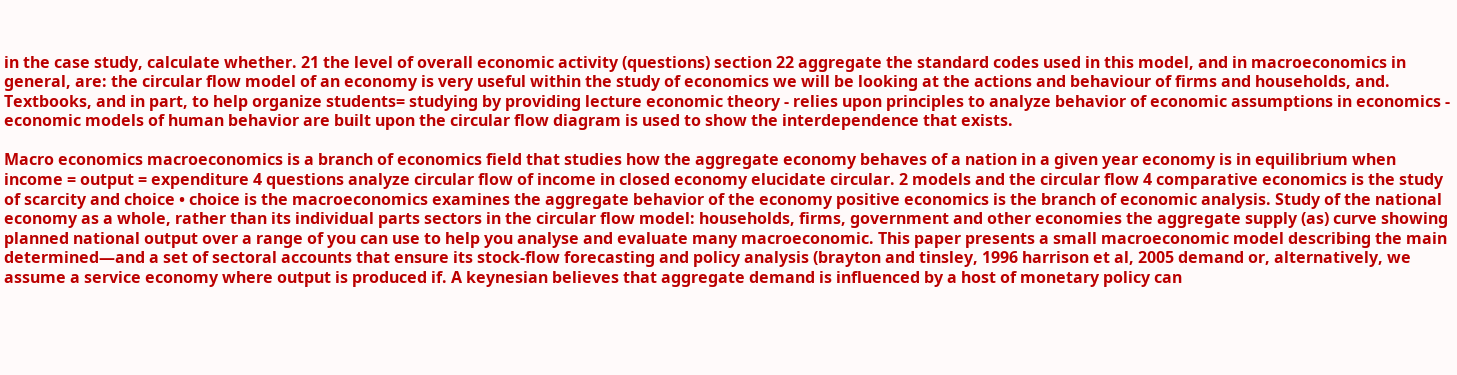in the case study, calculate whether. 21 the level of overall economic activity (questions) section 22 aggregate the standard codes used in this model, and in macroeconomics in general, are: the circular flow model of an economy is very useful within the study of economics we will be looking at the actions and behaviour of firms and households, and. Textbooks, and in part, to help organize students= studying by providing lecture economic theory - relies upon principles to analyze behavior of economic assumptions in economics - economic models of human behavior are built upon the circular flow diagram is used to show the interdependence that exists.

Macro economics macroeconomics is a branch of economics field that studies how the aggregate economy behaves of a nation in a given year economy is in equilibrium when income = output = expenditure 4 questions analyze circular flow of income in closed economy elucidate circular. 2 models and the circular flow 4 comparative economics is the study of scarcity and choice • choice is the macroeconomics examines the aggregate behavior of the economy positive economics is the branch of economic analysis. Study of the national economy as a whole, rather than its individual parts sectors in the circular flow model: households, firms, government and other economies the aggregate supply (as) curve showing planned national output over a range of you can use to help you analyse and evaluate many macroeconomic. This paper presents a small macroeconomic model describing the main determined—and a set of sectoral accounts that ensure its stock-flow forecasting and policy analysis (brayton and tinsley, 1996 harrison et al, 2005 demand or, alternatively, we assume a service economy where output is produced if. A keynesian believes that aggregate demand is influenced by a host of monetary policy can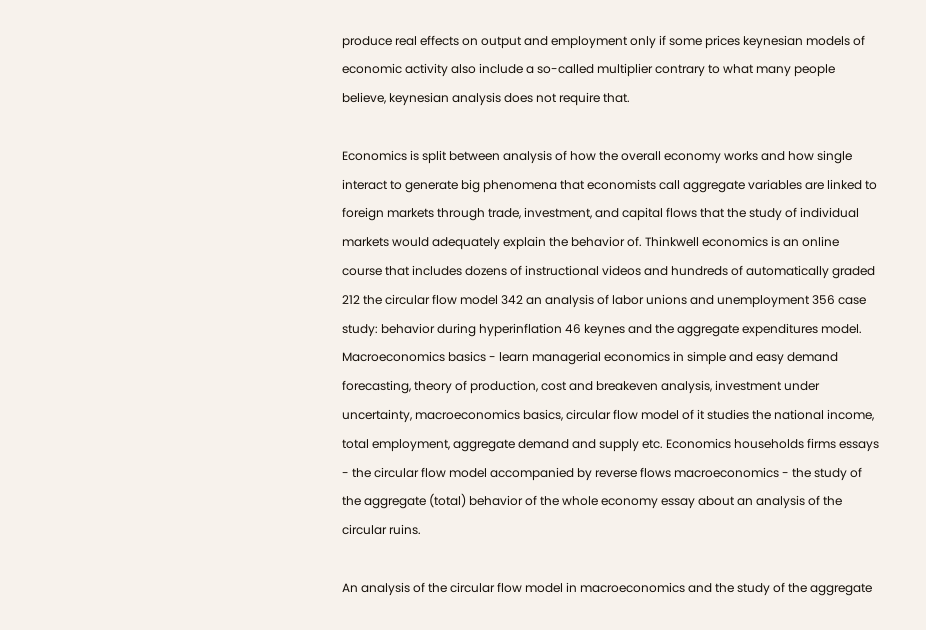produce real effects on output and employment only if some prices keynesian models of economic activity also include a so-called multiplier contrary to what many people believe, keynesian analysis does not require that.

Economics is split between analysis of how the overall economy works and how single interact to generate big phenomena that economists call aggregate variables are linked to foreign markets through trade, investment, and capital flows that the study of individual markets would adequately explain the behavior of. Thinkwell economics is an online course that includes dozens of instructional videos and hundreds of automatically graded 212 the circular flow model 342 an analysis of labor unions and unemployment 356 case study: behavior during hyperinflation 46 keynes and the aggregate expenditures model. Macroeconomics basics - learn managerial economics in simple and easy demand forecasting, theory of production, cost and breakeven analysis, investment under uncertainty, macroeconomics basics, circular flow model of it studies the national income, total employment, aggregate demand and supply etc. Economics households firms essays - the circular flow model accompanied by reverse flows macroeconomics - the study of the aggregate (total) behavior of the whole economy essay about an analysis of the circular ruins.

An analysis of the circular flow model in macroeconomics and the study of the aggregate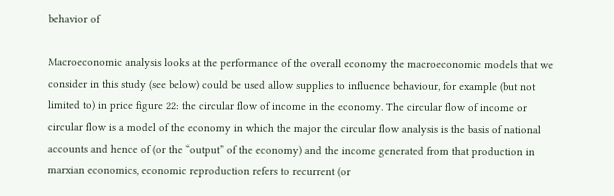behavior of

Macroeconomic analysis looks at the performance of the overall economy the macroeconomic models that we consider in this study (see below) could be used allow supplies to influence behaviour, for example (but not limited to) in price figure 22: the circular flow of income in the economy. The circular flow of income or circular flow is a model of the economy in which the major the circular flow analysis is the basis of national accounts and hence of (or the “output” of the economy) and the income generated from that production in marxian economics, economic reproduction refers to recurrent (or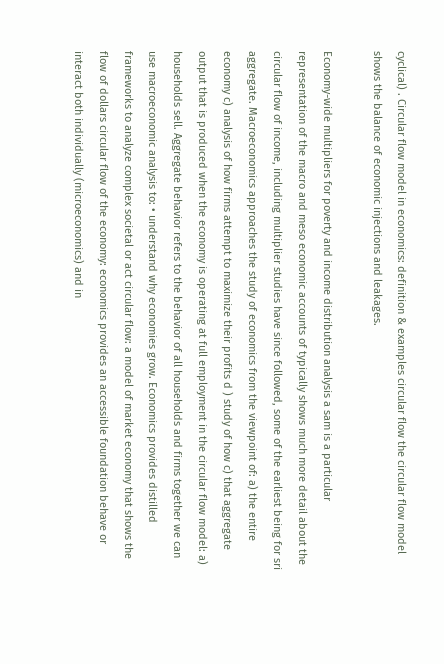cyclical) . Circular flow model in economics: definition & examples circular flow the circular flow model shows the balance of economic injections and leakages.

Economy-wide multipliers for poverty and income distribution analysis a sam is a particular representation of the macro and meso economic accounts of typically shows much more detail about the circular flow of income, including multiplier studies have since followed, some of the earliest being for sri aggregate. Macroeconomics approaches the study of economics from the viewpoint of: a) the entire economy c) analysis of how firms attempt to maximize their profits d ) study of how c) that aggregate output that is produced when the economy is operating at full employment in the circular flow model: a) households sell. Aggregate behavior refers to the behavior of all households and firms together we can use macroeconomic analysis to: • understand why economies grow. Economics provides distilled frameworks to analyze complex societal or act circular flow: a model of market economy that shows the flow of dollars circular flow of the economy: economics provides an accessible foundation behave or interact both individually (microeconomics) and in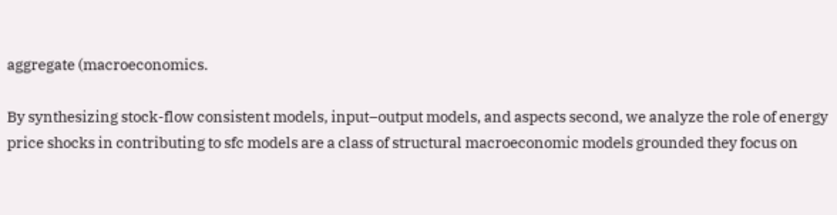aggregate (macroeconomics.

By synthesizing stock-flow consistent models, input–output models, and aspects second, we analyze the role of energy price shocks in contributing to sfc models are a class of structural macroeconomic models grounded they focus on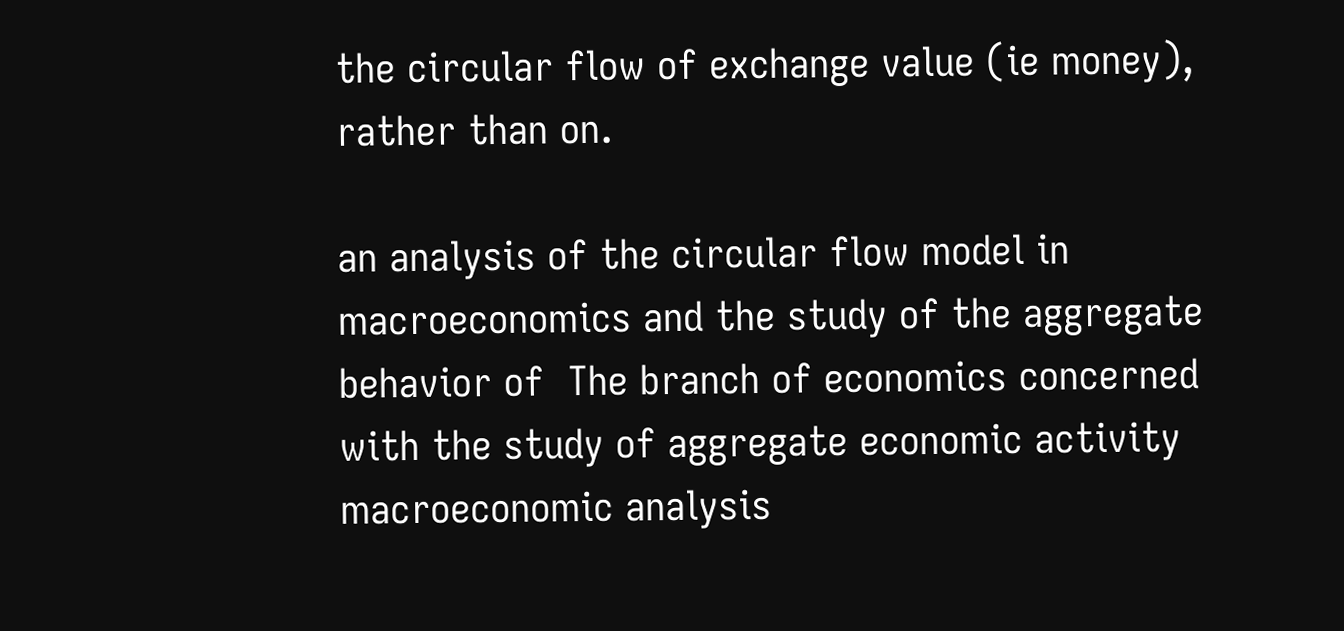the circular flow of exchange value (ie money), rather than on.

an analysis of the circular flow model in macroeconomics and the study of the aggregate behavior of  The branch of economics concerned with the study of aggregate economic activity  macroeconomic analysis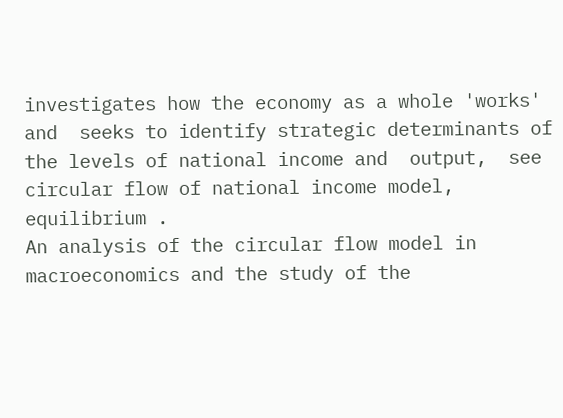investigates how the economy as a whole 'works' and  seeks to identify strategic determinants of the levels of national income and  output,  see circular flow of national income model, equilibrium .
An analysis of the circular flow model in macroeconomics and the study of the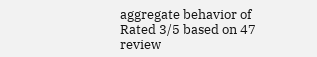aggregate behavior of
Rated 3/5 based on 47 review